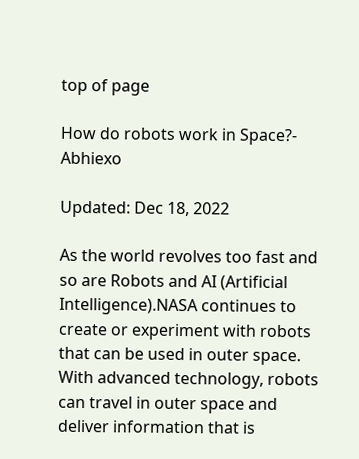top of page

How do robots work in Space?- Abhiexo

Updated: Dec 18, 2022

As the world revolves too fast and so are Robots and AI (Artificial Intelligence).NASA continues to create or experiment with robots that can be used in outer space. With advanced technology, robots can travel in outer space and deliver information that is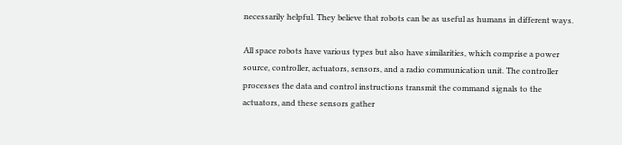necessarily helpful. They believe that robots can be as useful as humans in different ways.

All space robots have various types but also have similarities, which comprise a power source, controller, actuators, sensors, and a radio communication unit. The controller processes the data and control instructions transmit the command signals to the actuators, and these sensors gather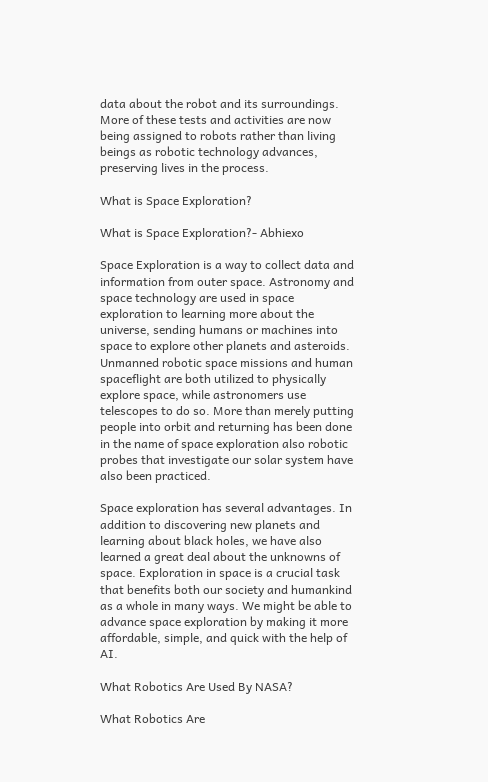data about the robot and its surroundings. More of these tests and activities are now being assigned to robots rather than living beings as robotic technology advances, preserving lives in the process.

What is Space Exploration?

What is Space Exploration?- Abhiexo

Space Exploration is a way to collect data and information from outer space. Astronomy and space technology are used in space exploration to learning more about the universe, sending humans or machines into space to explore other planets and asteroids. Unmanned robotic space missions and human spaceflight are both utilized to physically explore space, while astronomers use telescopes to do so. More than merely putting people into orbit and returning has been done in the name of space exploration also robotic probes that investigate our solar system have also been practiced.

Space exploration has several advantages. In addition to discovering new planets and learning about black holes, we have also learned a great deal about the unknowns of space. Exploration in space is a crucial task that benefits both our society and humankind as a whole in many ways. We might be able to advance space exploration by making it more affordable, simple, and quick with the help of AI.

What Robotics Are Used By NASA?

What Robotics Are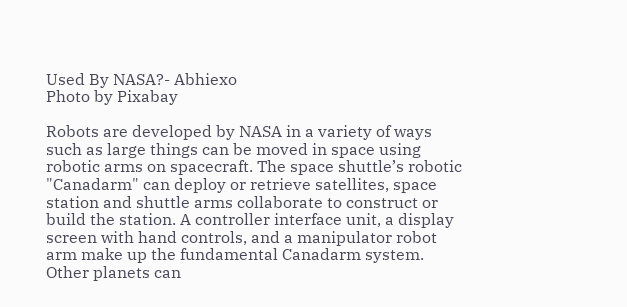Used By NASA?- Abhiexo
Photo by Pixabay

Robots are developed by NASA in a variety of ways such as large things can be moved in space using robotic arms on spacecraft. The space shuttle’s robotic "Canadarm" can deploy or retrieve satellites, space station and shuttle arms collaborate to construct or build the station. A controller interface unit, a display screen with hand controls, and a manipulator robot arm make up the fundamental Canadarm system. Other planets can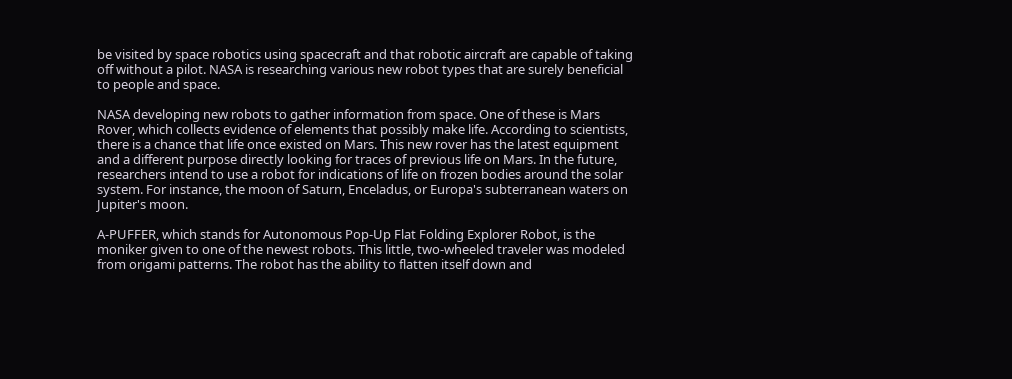be visited by space robotics using spacecraft and that robotic aircraft are capable of taking off without a pilot. NASA is researching various new robot types that are surely beneficial to people and space.

NASA developing new robots to gather information from space. One of these is Mars Rover, which collects evidence of elements that possibly make life. According to scientists, there is a chance that life once existed on Mars. This new rover has the latest equipment and a different purpose directly looking for traces of previous life on Mars. In the future, researchers intend to use a robot for indications of life on frozen bodies around the solar system. For instance, the moon of Saturn, Enceladus, or Europa's subterranean waters on Jupiter's moon.

A-PUFFER, which stands for Autonomous Pop-Up Flat Folding Explorer Robot, is the moniker given to one of the newest robots. This little, two-wheeled traveler was modeled from origami patterns. The robot has the ability to flatten itself down and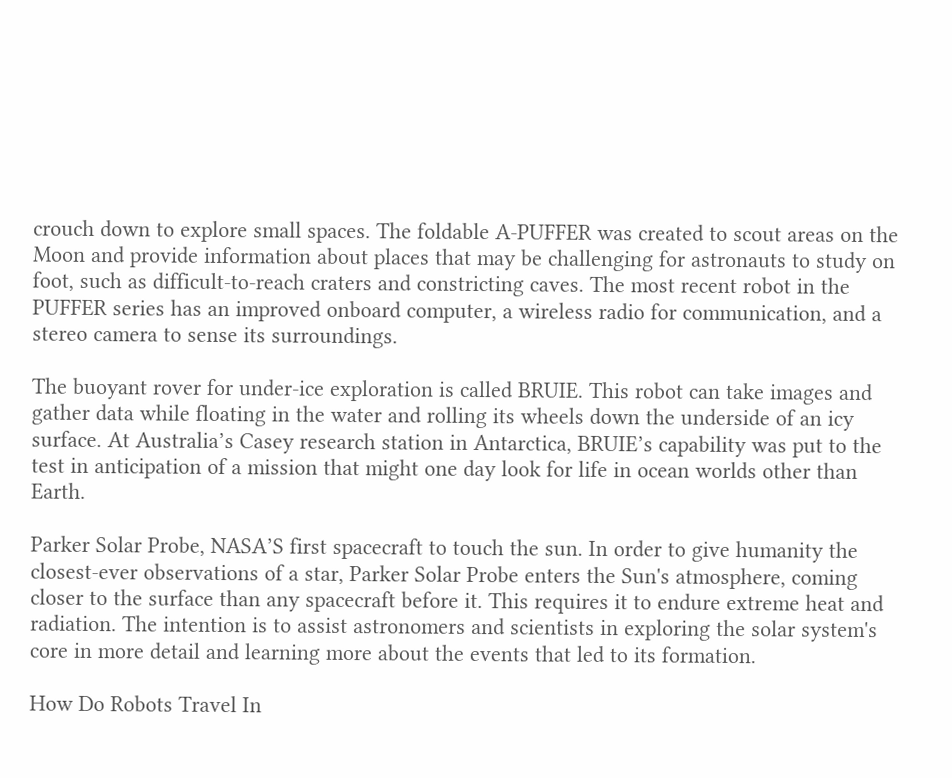crouch down to explore small spaces. The foldable A-PUFFER was created to scout areas on the Moon and provide information about places that may be challenging for astronauts to study on foot, such as difficult-to-reach craters and constricting caves. The most recent robot in the PUFFER series has an improved onboard computer, a wireless radio for communication, and a stereo camera to sense its surroundings.

The buoyant rover for under-ice exploration is called BRUIE. This robot can take images and gather data while floating in the water and rolling its wheels down the underside of an icy surface. At Australia’s Casey research station in Antarctica, BRUIE’s capability was put to the test in anticipation of a mission that might one day look for life in ocean worlds other than Earth.

Parker Solar Probe, NASA’S first spacecraft to touch the sun. In order to give humanity the closest-ever observations of a star, Parker Solar Probe enters the Sun's atmosphere, coming closer to the surface than any spacecraft before it. This requires it to endure extreme heat and radiation. The intention is to assist astronomers and scientists in exploring the solar system's core in more detail and learning more about the events that led to its formation.

How Do Robots Travel In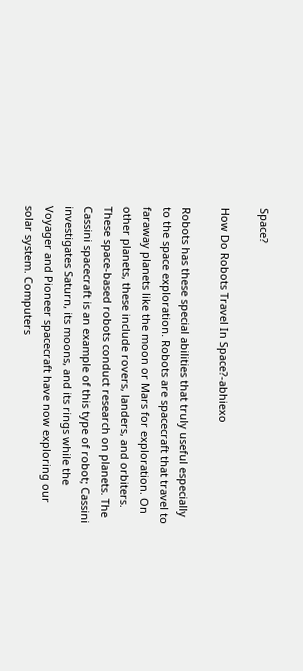Space?

How Do Robots Travel In Space?-abhiexo

Robots has these special abilities that truly useful especially to the space exploration. Robots are spacecraft that travel to faraway planets like the moon or Mars for exploration. On other planets, these include rovers, landers, and orbiters. These space-based robots conduct research on planets. The Cassini spacecraft is an example of this type of robot; Cassini investigates Saturn, its moons, and its rings while the Voyager and Pioneer spacecraft have now exploring our solar system. Computers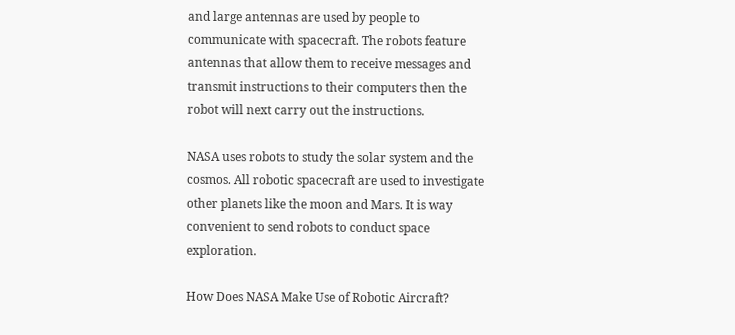and large antennas are used by people to communicate with spacecraft. The robots feature antennas that allow them to receive messages and transmit instructions to their computers then the robot will next carry out the instructions.

NASA uses robots to study the solar system and the cosmos. All robotic spacecraft are used to investigate other planets like the moon and Mars. It is way convenient to send robots to conduct space exploration.

How Does NASA Make Use of Robotic Aircraft?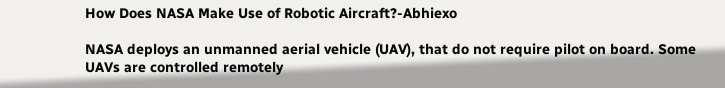How Does NASA Make Use of Robotic Aircraft?-Abhiexo

NASA deploys an unmanned aerial vehicle (UAV), that do not require pilot on board. Some UAVs are controlled remotely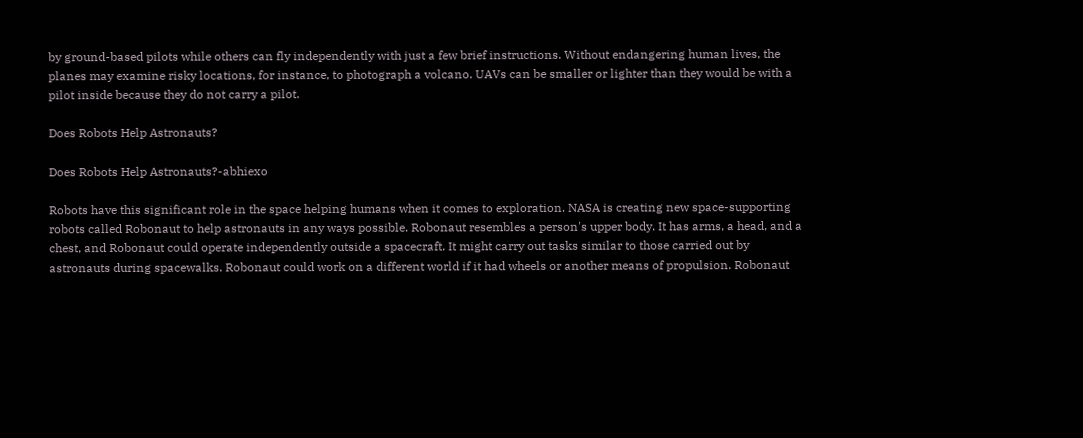by ground-based pilots while others can fly independently with just a few brief instructions. Without endangering human lives, the planes may examine risky locations, for instance, to photograph a volcano. UAVs can be smaller or lighter than they would be with a pilot inside because they do not carry a pilot.

Does Robots Help Astronauts?

Does Robots Help Astronauts?-abhiexo

Robots have this significant role in the space helping humans when it comes to exploration. NASA is creating new space-supporting robots called Robonaut to help astronauts in any ways possible. Robonaut resembles a person's upper body. It has arms, a head, and a chest, and Robonaut could operate independently outside a spacecraft. It might carry out tasks similar to those carried out by astronauts during spacewalks. Robonaut could work on a different world if it had wheels or another means of propulsion. Robonaut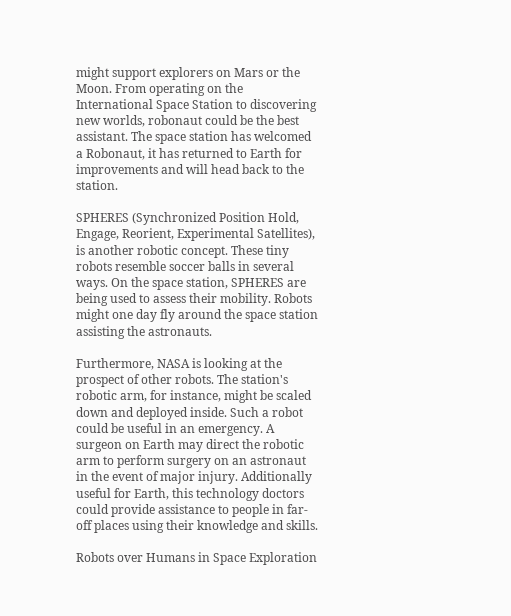might support explorers on Mars or the Moon. From operating on the International Space Station to discovering new worlds, robonaut could be the best assistant. The space station has welcomed a Robonaut, it has returned to Earth for improvements and will head back to the station.

SPHERES (Synchronized Position Hold, Engage, Reorient, Experimental Satellites), is another robotic concept. These tiny robots resemble soccer balls in several ways. On the space station, SPHERES are being used to assess their mobility. Robots might one day fly around the space station assisting the astronauts.

Furthermore, NASA is looking at the prospect of other robots. The station's robotic arm, for instance, might be scaled down and deployed inside. Such a robot could be useful in an emergency. A surgeon on Earth may direct the robotic arm to perform surgery on an astronaut in the event of major injury. Additionally useful for Earth, this technology doctors could provide assistance to people in far-off places using their knowledge and skills.

Robots over Humans in Space Exploration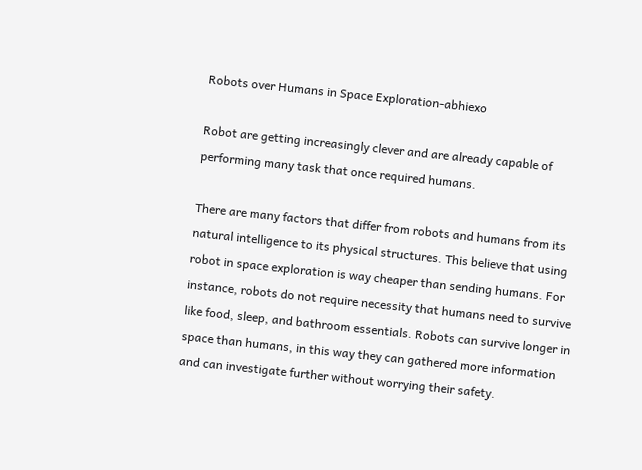Robots over Humans in Space Exploration-abhiexo

Robot are getting increasingly clever and are already capable of performing many task that once required humans.

There are many factors that differ from robots and humans from its natural intelligence to its physical structures. This believe that using robot in space exploration is way cheaper than sending humans. For instance, robots do not require necessity that humans need to survive like food, sleep, and bathroom essentials. Robots can survive longer in space than humans, in this way they can gathered more information and can investigate further without worrying their safety.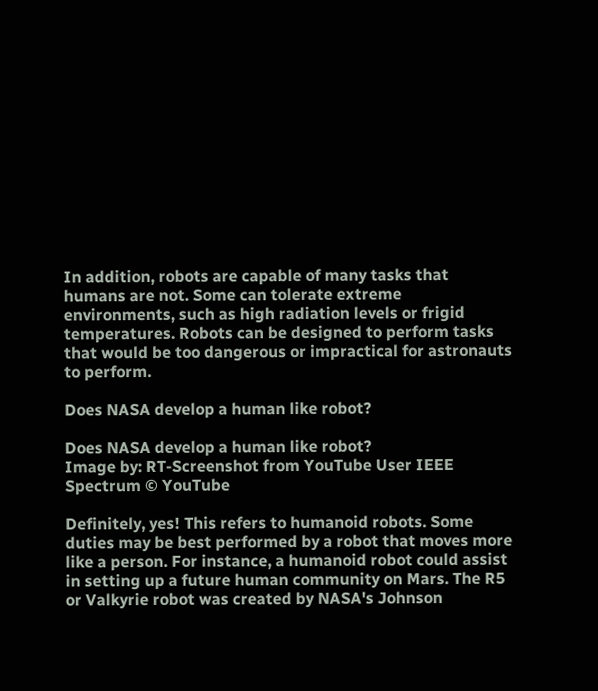In addition, robots are capable of many tasks that humans are not. Some can tolerate extreme environments, such as high radiation levels or frigid temperatures. Robots can be designed to perform tasks that would be too dangerous or impractical for astronauts to perform.

Does NASA develop a human like robot?

Does NASA develop a human like robot?
Image by: RT-Screenshot from YouTube User IEEE Spectrum © YouTube

Definitely, yes! This refers to humanoid robots. Some duties may be best performed by a robot that moves more like a person. For instance, a humanoid robot could assist in setting up a future human community on Mars. The R5 or Valkyrie robot was created by NASA's Johnson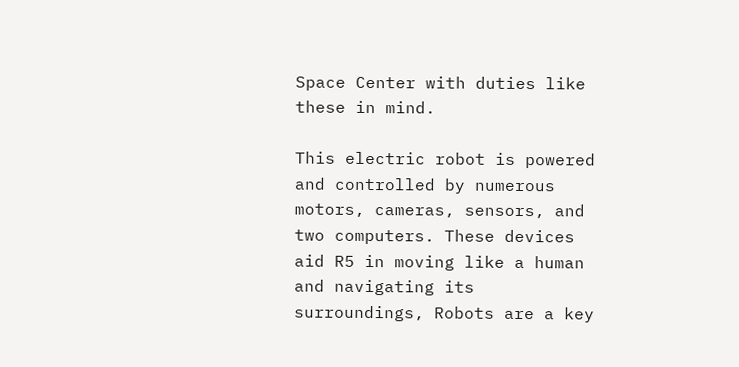Space Center with duties like these in mind.

This electric robot is powered and controlled by numerous motors, cameras, sensors, and two computers. These devices aid R5 in moving like a human and navigating its surroundings, Robots are a key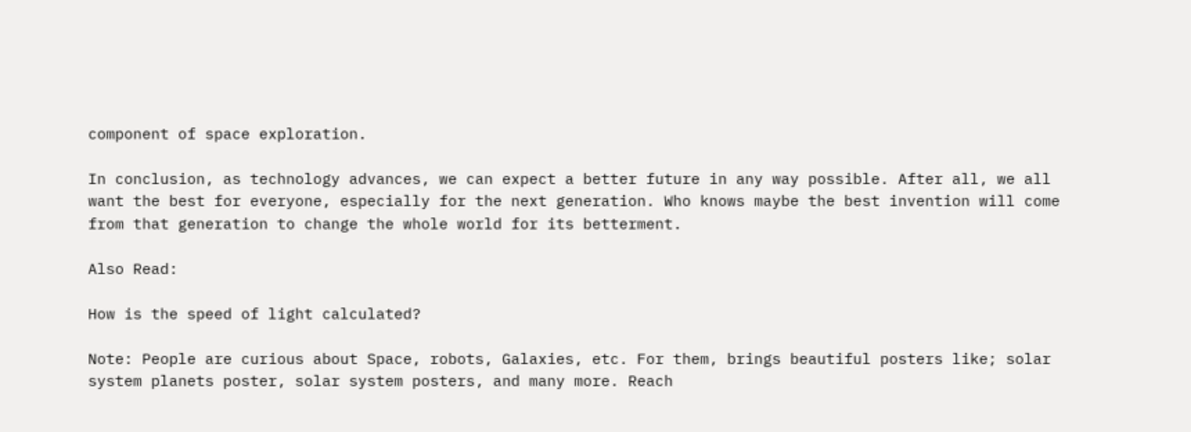component of space exploration.

In conclusion, as technology advances, we can expect a better future in any way possible. After all, we all want the best for everyone, especially for the next generation. Who knows maybe the best invention will come from that generation to change the whole world for its betterment.

Also Read:

How is the speed of light calculated?

Note: People are curious about Space, robots, Galaxies, etc. For them, brings beautiful posters like; solar system planets poster, solar system posters, and many more. Reach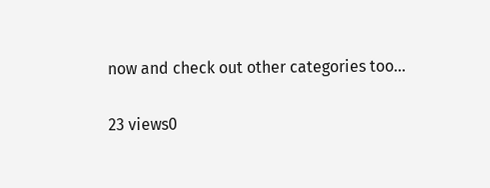now and check out other categories too...

23 views0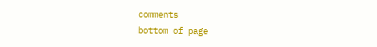comments
bottom of page